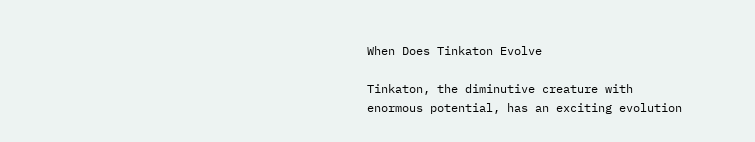When Does Tinkaton Evolve

Tinkaton, the diminutive creature with enormous potential, has an exciting evolution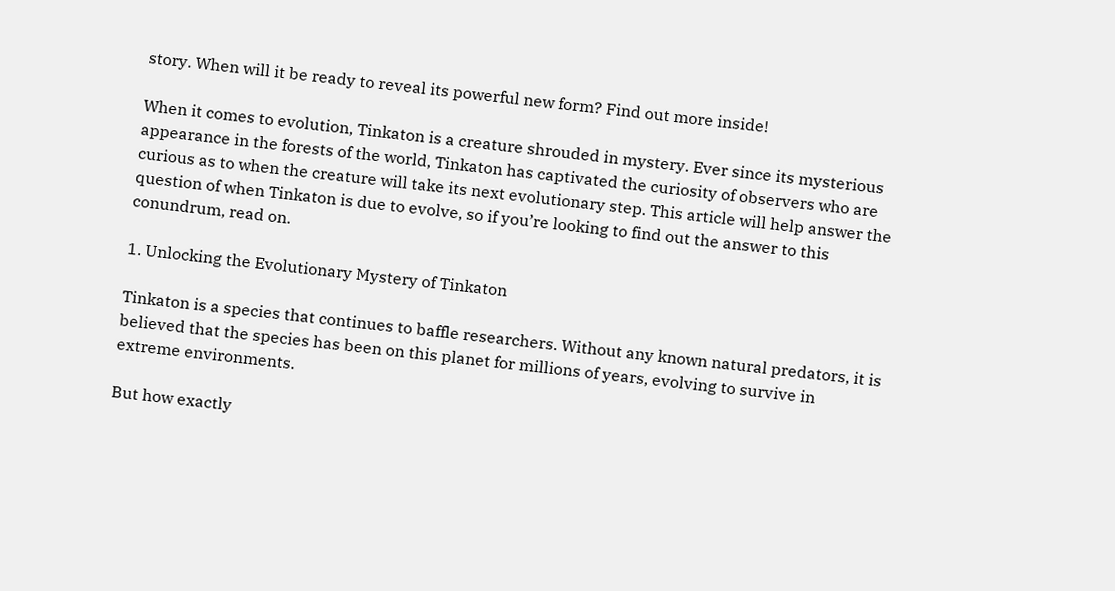story. When will it be ready to reveal its powerful new form? Find out more inside!

When it comes to evolution, Tinkaton is a creature shrouded in mystery. Ever since its mysterious appearance in the forests of the world, Tinkaton has captivated the curiosity of observers who are curious as to when the creature will take its next evolutionary step. This article will help answer the question of when Tinkaton is due to evolve, so if you’re looking to find out the answer to this conundrum, read on.

1. Unlocking the Evolutionary Mystery of Tinkaton

Tinkaton is a species that continues to baffle researchers. Without any known natural predators, it is believed that the species has been on this planet for millions of years, evolving to survive in extreme environments.

But how exactly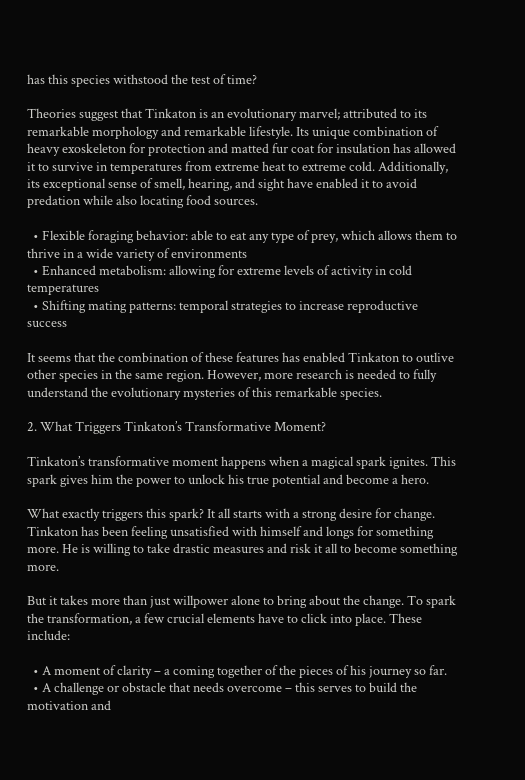has this species withstood the test of time?

Theories suggest that Tinkaton is an evolutionary marvel; attributed to its remarkable morphology and remarkable lifestyle. Its unique combination of heavy exoskeleton for protection and matted fur coat for insulation has allowed it to survive in temperatures from extreme heat to extreme cold. Additionally, its exceptional sense of smell, hearing, and sight have enabled it to avoid predation while also locating food sources.

  • Flexible foraging behavior: able to eat any type of prey, which allows them to thrive in a wide variety of environments
  • Enhanced metabolism: allowing for extreme levels of activity in cold temperatures
  • Shifting mating patterns: temporal strategies to increase reproductive success

It seems that the combination of these features has enabled Tinkaton to outlive other species in the same region. However, more research is needed to fully understand the evolutionary mysteries of this remarkable species.

2. What Triggers Tinkaton’s Transformative Moment?

Tinkaton’s transformative moment happens when a magical spark ignites. This spark gives him the power to unlock his true potential and become a hero.

What exactly triggers this spark? It all starts with a strong desire for change. Tinkaton has been feeling unsatisfied with himself and longs for something more. He is willing to take drastic measures and risk it all to become something more.

But it takes more than just willpower alone to bring about the change. To spark the transformation, a few crucial elements have to click into place. These include:

  • A moment of clarity – a coming together of the pieces of his journey so far.
  • A challenge or obstacle that needs overcome – this serves to build the motivation and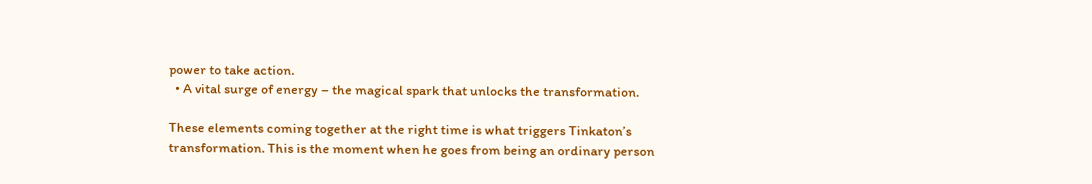power to take action.
  • A vital surge of energy – the magical spark that unlocks the transformation.

These elements coming together at the right time is what triggers Tinkaton’s transformation. This is the moment when he goes from being an ordinary person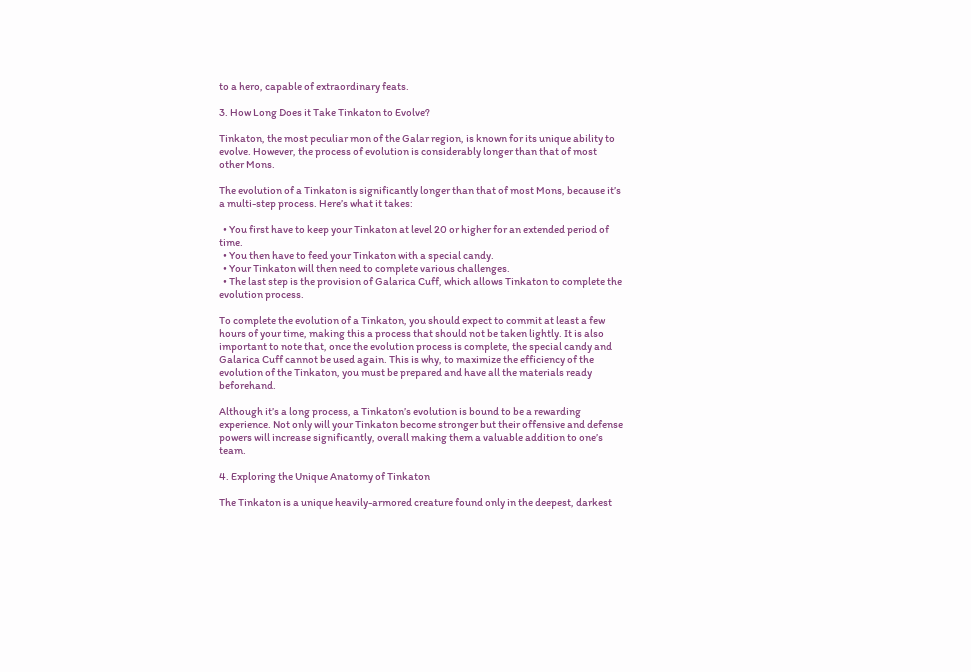to a hero, capable of extraordinary feats.

3. How Long Does it Take Tinkaton to Evolve?

Tinkaton, the most peculiar mon of the Galar region, is known for its unique ability to evolve. However, the process of evolution is considerably longer than that of most other Mons.

The evolution of a Tinkaton is significantly longer than that of most Mons, because it’s a multi-step process. Here’s what it takes:

  • You first have to keep your Tinkaton at level 20 or higher for an extended period of time.
  • You then have to feed your Tinkaton with a special candy.
  • Your Tinkaton will then need to complete various challenges.
  • The last step is the provision of Galarica Cuff, which allows Tinkaton to complete the evolution process.

To complete the evolution of a Tinkaton, you should expect to commit at least a few hours of your time, making this a process that should not be taken lightly. It is also important to note that, once the evolution process is complete, the special candy and Galarica Cuff cannot be used again. This is why, to maximize the efficiency of the evolution of the Tinkaton, you must be prepared and have all the materials ready beforehand.

Although it’s a long process, a Tinkaton’s evolution is bound to be a rewarding experience. Not only will your Tinkaton become stronger but their offensive and defense powers will increase significantly, overall making them a valuable addition to one’s team.

4. Exploring the Unique Anatomy of Tinkaton

The Tinkaton is a unique heavily-armored creature found only in the deepest, darkest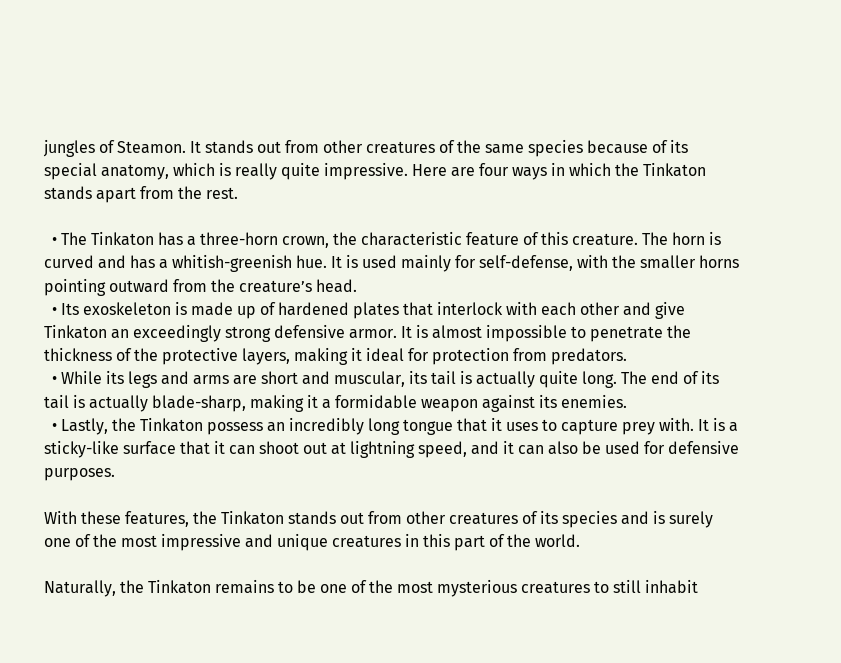jungles of Steamon. It stands out from other creatures of the same species because of its special anatomy, which is really quite impressive. Here are four ways in which the Tinkaton stands apart from the rest.

  • The Tinkaton has a three-horn crown, the characteristic feature of this creature. The horn is curved and has a whitish-greenish hue. It is used mainly for self-defense, with the smaller horns pointing outward from the creature’s head.
  • Its exoskeleton is made up of hardened plates that interlock with each other and give Tinkaton an exceedingly strong defensive armor. It is almost impossible to penetrate the thickness of the protective layers, making it ideal for protection from predators.
  • While its legs and arms are short and muscular, its tail is actually quite long. The end of its tail is actually blade-sharp, making it a formidable weapon against its enemies.
  • Lastly, the Tinkaton possess an incredibly long tongue that it uses to capture prey with. It is a sticky-like surface that it can shoot out at lightning speed, and it can also be used for defensive purposes.

With these features, the Tinkaton stands out from other creatures of its species and is surely one of the most impressive and unique creatures in this part of the world.

Naturally, the Tinkaton remains to be one of the most mysterious creatures to still inhabit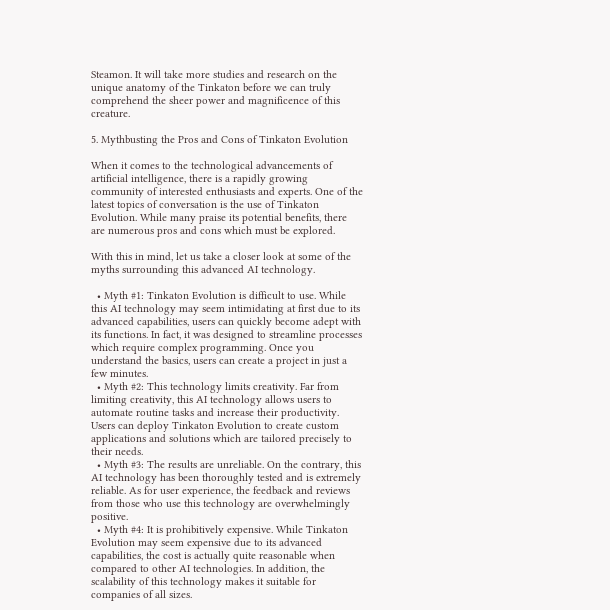Steamon. It will take more studies and research on the unique anatomy of the Tinkaton before we can truly comprehend the sheer power and magnificence of this creature.

5. Mythbusting the Pros and Cons of Tinkaton Evolution

When it comes to the technological advancements of artificial intelligence, there is a rapidly growing community of interested enthusiasts and experts. One of the latest topics of conversation is the use of Tinkaton Evolution. While many praise its potential benefits, there are numerous pros and cons which must be explored.

With this in mind, let us take a closer look at some of the myths surrounding this advanced AI technology.

  • Myth #1: Tinkaton Evolution is difficult to use. While this AI technology may seem intimidating at first due to its advanced capabilities, users can quickly become adept with its functions. In fact, it was designed to streamline processes which require complex programming. Once you understand the basics, users can create a project in just a few minutes.
  • Myth #2: This technology limits creativity. Far from limiting creativity, this AI technology allows users to automate routine tasks and increase their productivity. Users can deploy Tinkaton Evolution to create custom applications and solutions which are tailored precisely to their needs.
  • Myth #3: The results are unreliable. On the contrary, this AI technology has been thoroughly tested and is extremely reliable. As for user experience, the feedback and reviews from those who use this technology are overwhelmingly positive.
  • Myth #4: It is prohibitively expensive. While Tinkaton Evolution may seem expensive due to its advanced capabilities, the cost is actually quite reasonable when compared to other AI technologies. In addition, the scalability of this technology makes it suitable for companies of all sizes.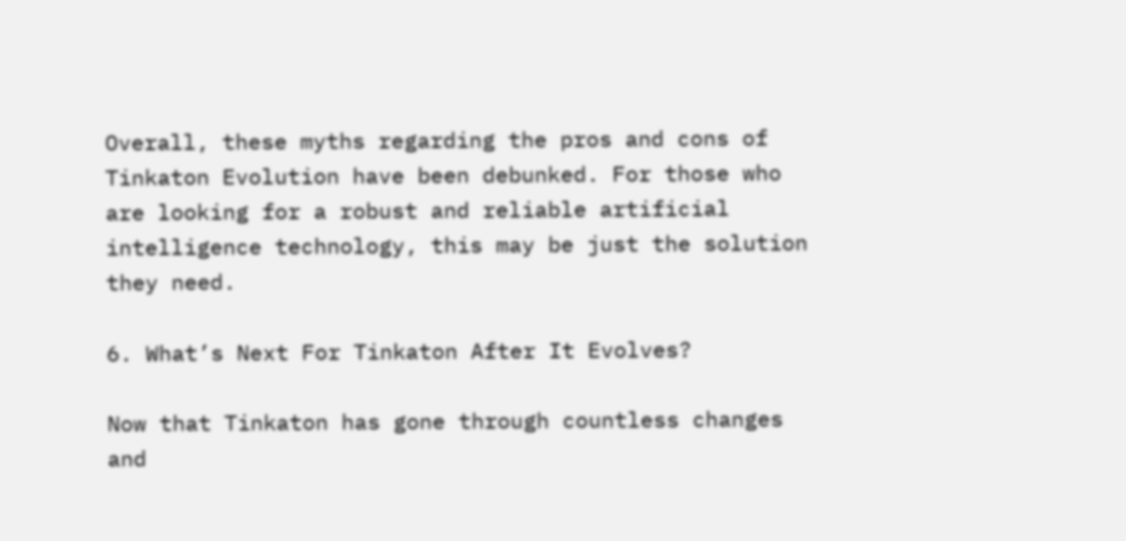Overall, these myths regarding the pros and cons of Tinkaton Evolution have been debunked. For those who are looking for a robust and reliable artificial intelligence technology, this may be just the solution they need.

6. What’s Next For Tinkaton After It Evolves?

Now that Tinkaton has gone through countless changes and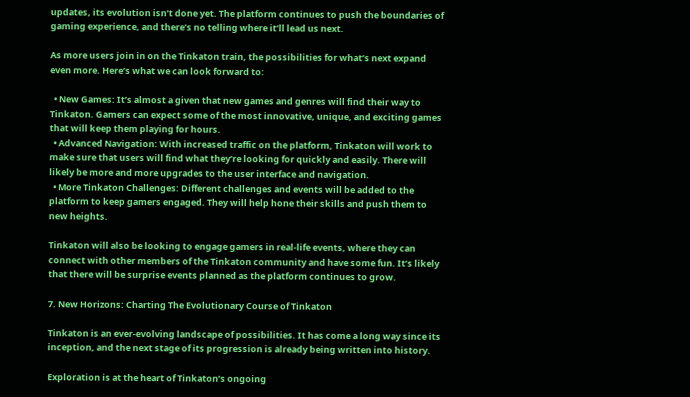updates, its evolution isn’t done yet. The platform continues to push the boundaries of gaming experience, and there’s no telling where it’ll lead us next.

As more users join in on the Tinkaton train, the possibilities for what’s next expand even more. Here’s what we can look forward to:

  • New Games: It’s almost a given that new games and genres will find their way to Tinkaton. Gamers can expect some of the most innovative, unique, and exciting games that will keep them playing for hours.
  • Advanced Navigation: With increased traffic on the platform, Tinkaton will work to make sure that users will find what they’re looking for quickly and easily. There will likely be more and more upgrades to the user interface and navigation.
  • More Tinkaton Challenges: Different challenges and events will be added to the platform to keep gamers engaged. They will help hone their skills and push them to new heights.

Tinkaton will also be looking to engage gamers in real-life events, where they can connect with other members of the Tinkaton community and have some fun. It’s likely that there will be surprise events planned as the platform continues to grow.

7. New Horizons: Charting The Evolutionary Course of Tinkaton

Tinkaton is an ever-evolving landscape of possibilities. It has come a long way since its inception, and the next stage of its progression is already being written into history.

Exploration is at the heart of Tinkaton’s ongoing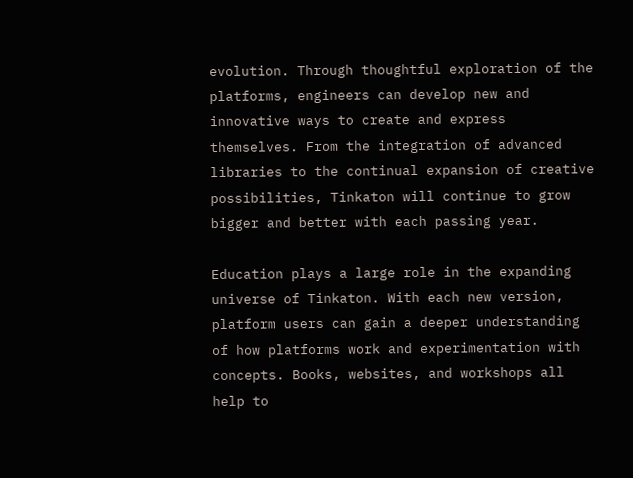evolution. Through thoughtful exploration of the platforms, engineers can develop new and innovative ways to create and express themselves. From the integration of advanced libraries to the continual expansion of creative possibilities, Tinkaton will continue to grow bigger and better with each passing year.

Education plays a large role in the expanding universe of Tinkaton. With each new version, platform users can gain a deeper understanding of how platforms work and experimentation with concepts. Books, websites, and workshops all help to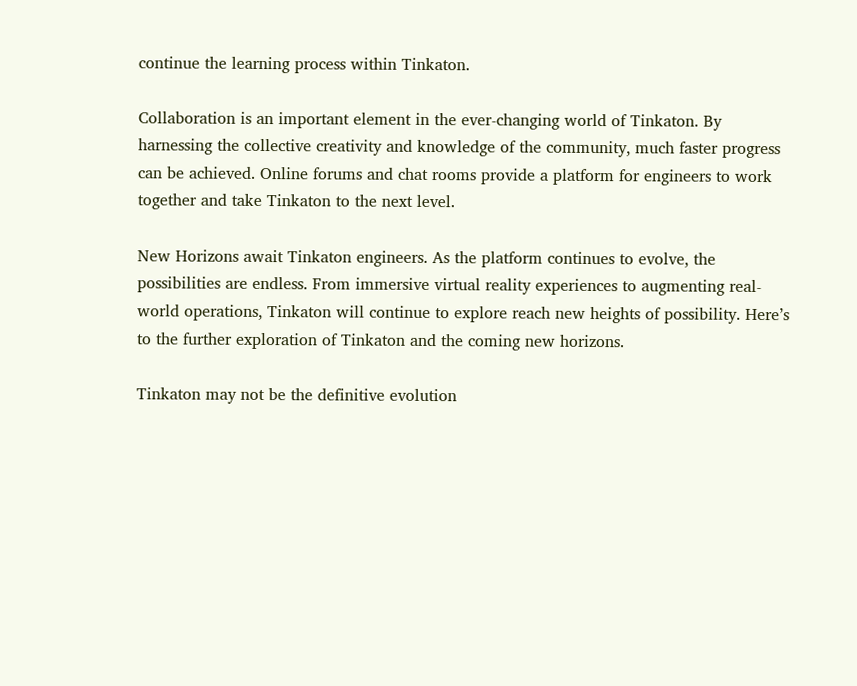continue the learning process within Tinkaton.

Collaboration is an important element in the ever-changing world of Tinkaton. By harnessing the collective creativity and knowledge of the community, much faster progress can be achieved. Online forums and chat rooms provide a platform for engineers to work together and take Tinkaton to the next level.

New Horizons await Tinkaton engineers. As the platform continues to evolve, the possibilities are endless. From immersive virtual reality experiences to augmenting real-world operations, Tinkaton will continue to explore reach new heights of possibility. Here’s to the further exploration of Tinkaton and the coming new horizons.

Tinkaton may not be the definitive evolution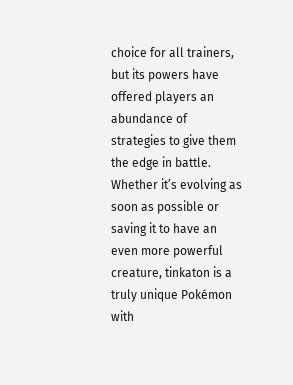choice for all trainers, but its powers have offered players an abundance of strategies to give them the edge in battle. Whether it’s evolving as soon as possible or saving it to have an even more powerful creature, tinkaton is a truly unique Pokémon with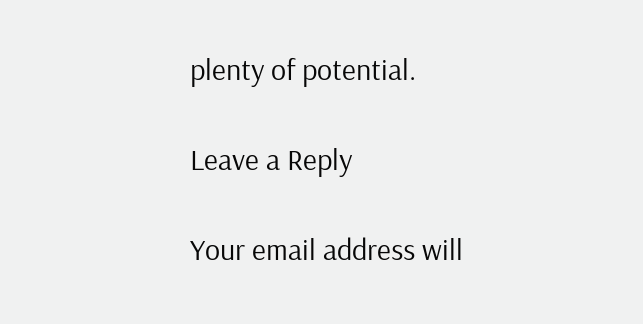plenty of potential.

Leave a Reply

Your email address will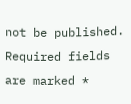not be published. Required fields are marked *